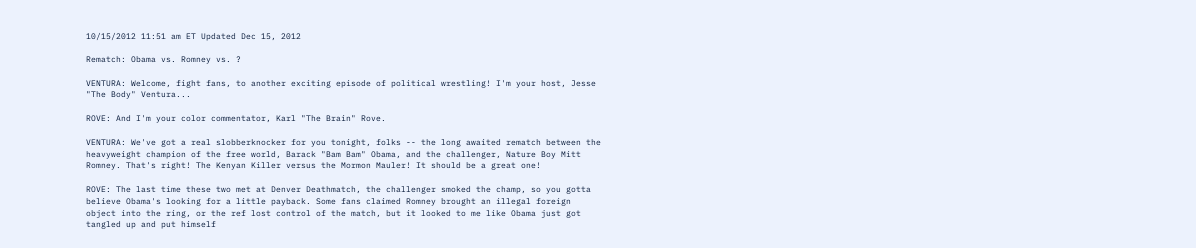10/15/2012 11:51 am ET Updated Dec 15, 2012

Rematch: Obama vs. Romney vs. ?

VENTURA: Welcome, fight fans, to another exciting episode of political wrestling! I'm your host, Jesse "The Body" Ventura...

ROVE: And I'm your color commentator, Karl "The Brain" Rove.

VENTURA: We've got a real slobberknocker for you tonight, folks -- the long awaited rematch between the heavyweight champion of the free world, Barack "Bam Bam" Obama, and the challenger, Nature Boy Mitt Romney. That's right! The Kenyan Killer versus the Mormon Mauler! It should be a great one!

ROVE: The last time these two met at Denver Deathmatch, the challenger smoked the champ, so you gotta believe Obama's looking for a little payback. Some fans claimed Romney brought an illegal foreign object into the ring, or the ref lost control of the match, but it looked to me like Obama just got tangled up and put himself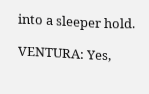into a sleeper hold.

VENTURA: Yes,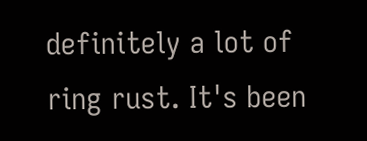definitely a lot of ring rust. It's been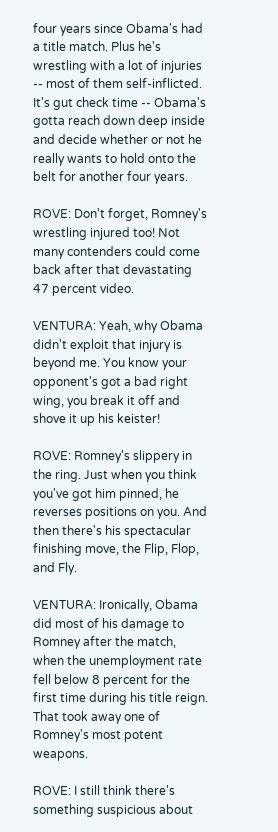four years since Obama's had a title match. Plus he's wrestling with a lot of injuries -- most of them self-inflicted. It's gut check time -- Obama's gotta reach down deep inside and decide whether or not he really wants to hold onto the belt for another four years.

ROVE: Don't forget, Romney's wrestling injured too! Not many contenders could come back after that devastating 47 percent video.

VENTURA: Yeah, why Obama didn't exploit that injury is beyond me. You know your opponent's got a bad right wing, you break it off and shove it up his keister!

ROVE: Romney's slippery in the ring. Just when you think you've got him pinned, he reverses positions on you. And then there's his spectacular finishing move, the Flip, Flop, and Fly.

VENTURA: Ironically, Obama did most of his damage to Romney after the match, when the unemployment rate fell below 8 percent for the first time during his title reign. That took away one of Romney's most potent weapons.

ROVE: I still think there's something suspicious about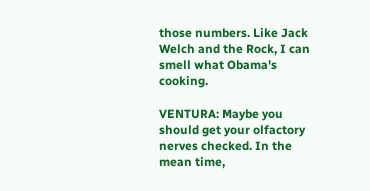those numbers. Like Jack Welch and the Rock, I can smell what Obama's cooking.

VENTURA: Maybe you should get your olfactory nerves checked. In the mean time,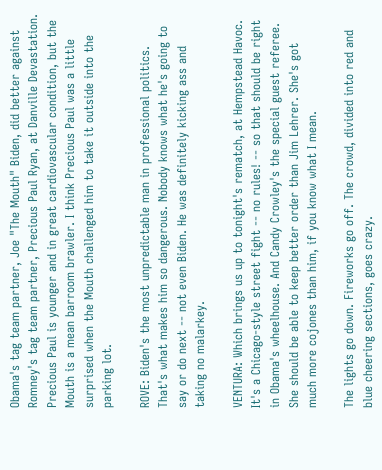Obama's tag team partner, Joe "The Mouth" Biden, did better against Romney's tag team partner, Precious Paul Ryan, at Danville Devastation. Precious Paul is younger and in great cardiovascular condition, but the Mouth is a mean barroom brawler. I think Precious Paul was a little surprised when the Mouth challenged him to take it outside into the parking lot.

ROVE: Biden's the most unpredictable man in professional politics. That's what makes him so dangerous. Nobody knows what he's going to say or do next -- not even Biden. He was definitely kicking ass and taking no malarkey.

VENTURA: Which brings us up to tonight's rematch, at Hempstead Havoc. It's a Chicago-style street fight -- no rules! -- so that should be right in Obama's wheelhouse. And Candy Crowley's the special guest referee. She should be able to keep better order than Jim Lehrer. She's got much more cojones than him, if you know what I mean.

The lights go down. Fireworks go off. The crowd, divided into red and blue cheering sections, goes crazy.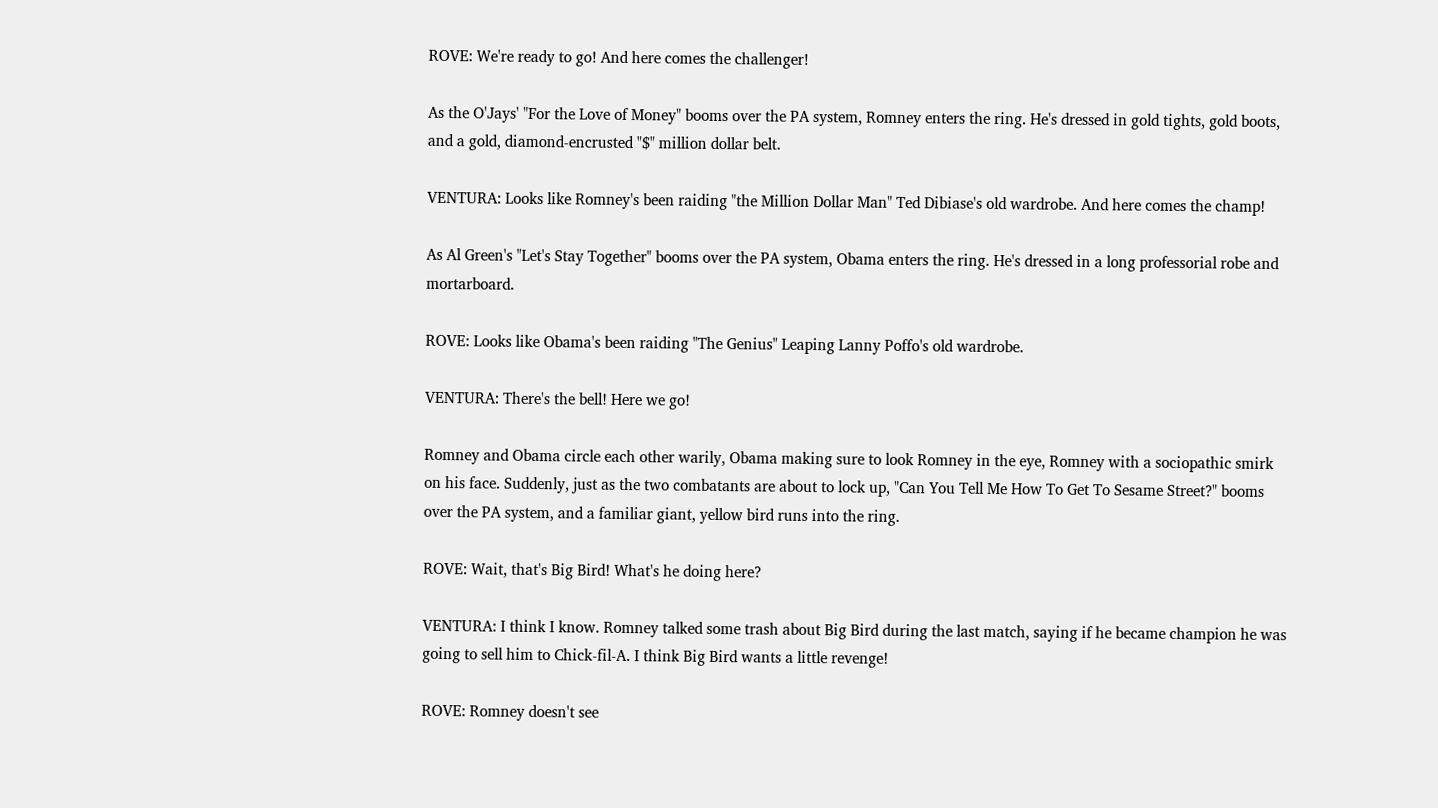ROVE: We're ready to go! And here comes the challenger!

As the O'Jays' "For the Love of Money" booms over the PA system, Romney enters the ring. He's dressed in gold tights, gold boots, and a gold, diamond-encrusted "$" million dollar belt.

VENTURA: Looks like Romney's been raiding "the Million Dollar Man" Ted Dibiase's old wardrobe. And here comes the champ!

As Al Green's "Let's Stay Together" booms over the PA system, Obama enters the ring. He's dressed in a long professorial robe and mortarboard.

ROVE: Looks like Obama's been raiding "The Genius" Leaping Lanny Poffo's old wardrobe.

VENTURA: There's the bell! Here we go!

Romney and Obama circle each other warily, Obama making sure to look Romney in the eye, Romney with a sociopathic smirk on his face. Suddenly, just as the two combatants are about to lock up, "Can You Tell Me How To Get To Sesame Street?" booms over the PA system, and a familiar giant, yellow bird runs into the ring.

ROVE: Wait, that's Big Bird! What's he doing here?

VENTURA: I think I know. Romney talked some trash about Big Bird during the last match, saying if he became champion he was going to sell him to Chick-fil-A. I think Big Bird wants a little revenge!

ROVE: Romney doesn't see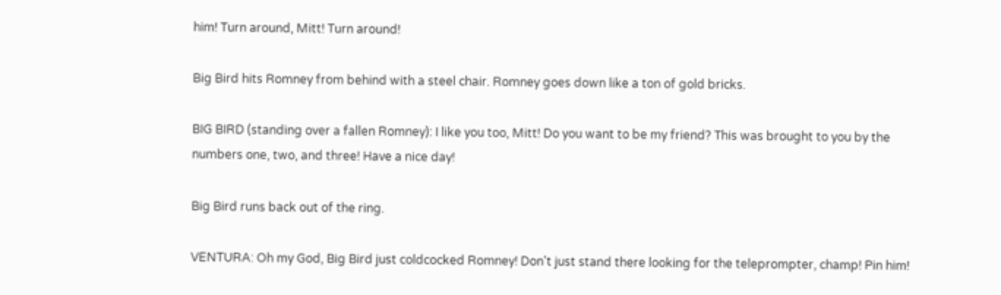him! Turn around, Mitt! Turn around!

Big Bird hits Romney from behind with a steel chair. Romney goes down like a ton of gold bricks.

BIG BIRD (standing over a fallen Romney): I like you too, Mitt! Do you want to be my friend? This was brought to you by the numbers one, two, and three! Have a nice day!

Big Bird runs back out of the ring.

VENTURA: Oh my God, Big Bird just coldcocked Romney! Don't just stand there looking for the teleprompter, champ! Pin him!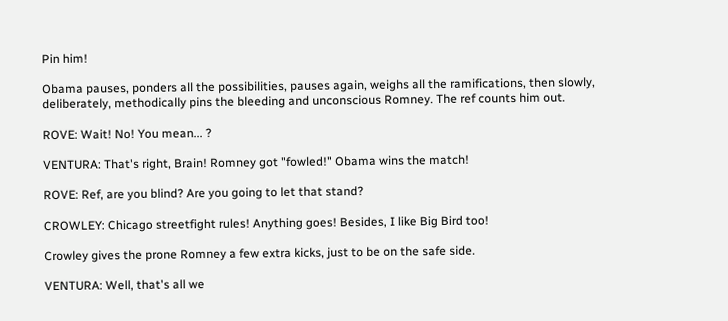Pin him!

Obama pauses, ponders all the possibilities, pauses again, weighs all the ramifications, then slowly, deliberately, methodically pins the bleeding and unconscious Romney. The ref counts him out.

ROVE: Wait! No! You mean... ?

VENTURA: That's right, Brain! Romney got "fowled!" Obama wins the match!

ROVE: Ref, are you blind? Are you going to let that stand?

CROWLEY: Chicago streetfight rules! Anything goes! Besides, I like Big Bird too!

Crowley gives the prone Romney a few extra kicks, just to be on the safe side.

VENTURA: Well, that's all we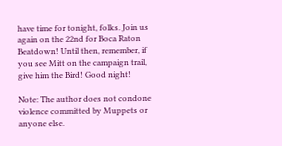have time for tonight, folks. Join us again on the 22nd for Boca Raton Beatdown! Until then, remember, if you see Mitt on the campaign trail, give him the Bird! Good night!

Note: The author does not condone violence committed by Muppets or anyone else.